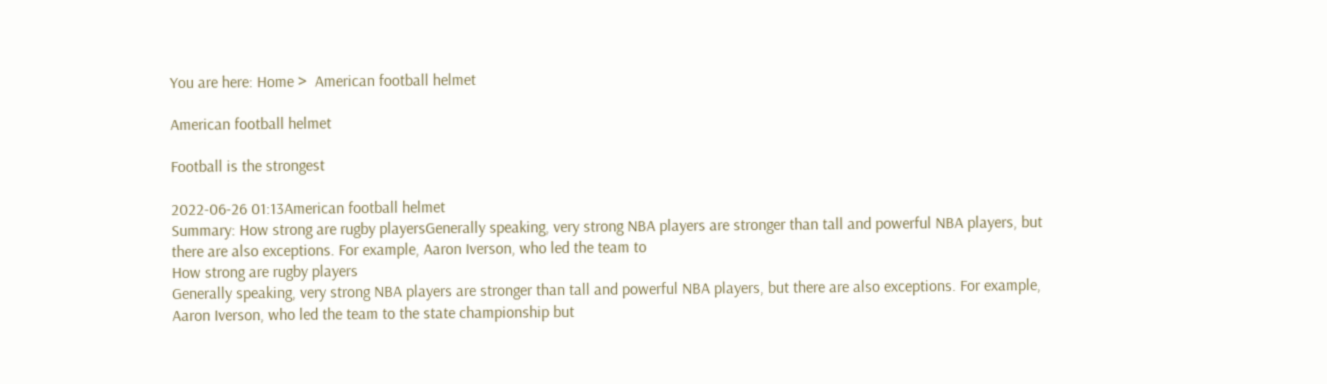You are here: Home >  American football helmet

American football helmet

Football is the strongest

2022-06-26 01:13American football helmet
Summary: How strong are rugby playersGenerally speaking, very strong NBA players are stronger than tall and powerful NBA players, but there are also exceptions. For example, Aaron Iverson, who led the team to
How strong are rugby players
Generally speaking, very strong NBA players are stronger than tall and powerful NBA players, but there are also exceptions. For example, Aaron Iverson, who led the team to the state championship but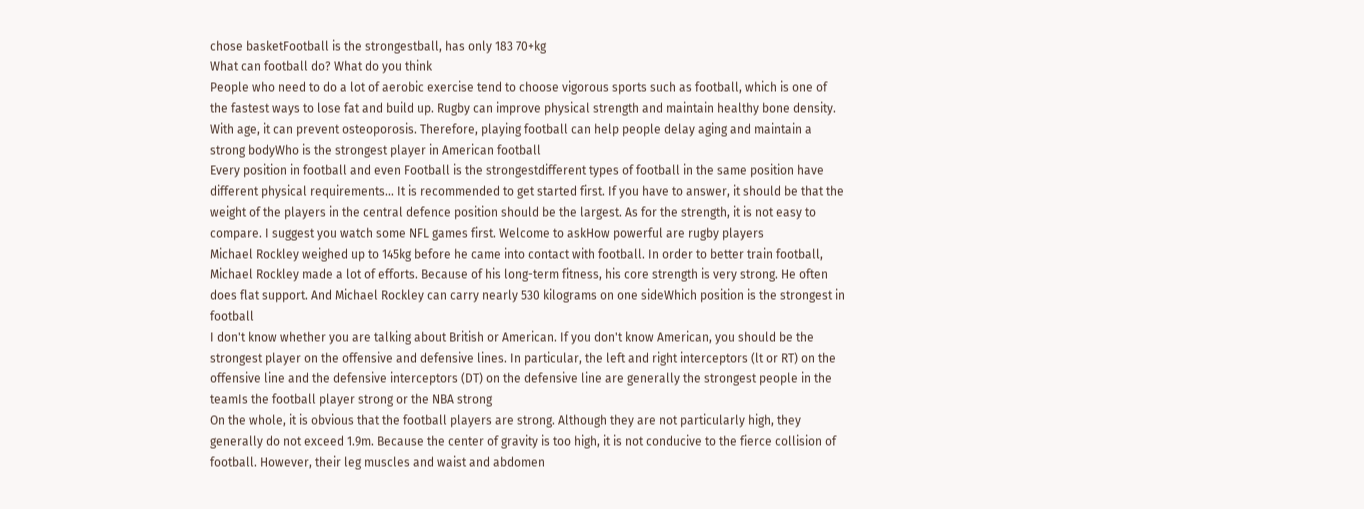chose basketFootball is the strongestball, has only 183 70+kg
What can football do? What do you think
People who need to do a lot of aerobic exercise tend to choose vigorous sports such as football, which is one of the fastest ways to lose fat and build up. Rugby can improve physical strength and maintain healthy bone density. With age, it can prevent osteoporosis. Therefore, playing football can help people delay aging and maintain a strong bodyWho is the strongest player in American football
Every position in football and even Football is the strongestdifferent types of football in the same position have different physical requirements... It is recommended to get started first. If you have to answer, it should be that the weight of the players in the central defence position should be the largest. As for the strength, it is not easy to compare. I suggest you watch some NFL games first. Welcome to askHow powerful are rugby players
Michael Rockley weighed up to 145kg before he came into contact with football. In order to better train football, Michael Rockley made a lot of efforts. Because of his long-term fitness, his core strength is very strong. He often does flat support. And Michael Rockley can carry nearly 530 kilograms on one sideWhich position is the strongest in football
I don't know whether you are talking about British or American. If you don't know American, you should be the strongest player on the offensive and defensive lines. In particular, the left and right interceptors (lt or RT) on the offensive line and the defensive interceptors (DT) on the defensive line are generally the strongest people in the teamIs the football player strong or the NBA strong
On the whole, it is obvious that the football players are strong. Although they are not particularly high, they generally do not exceed 1.9m. Because the center of gravity is too high, it is not conducive to the fierce collision of football. However, their leg muscles and waist and abdomen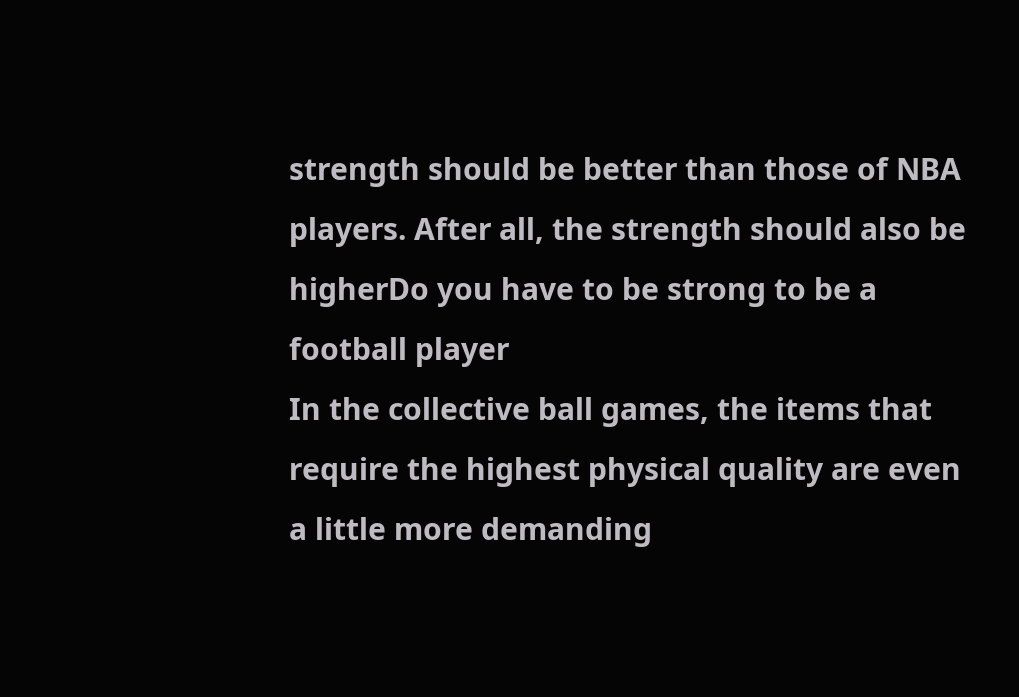strength should be better than those of NBA players. After all, the strength should also be higherDo you have to be strong to be a football player
In the collective ball games, the items that require the highest physical quality are even a little more demanding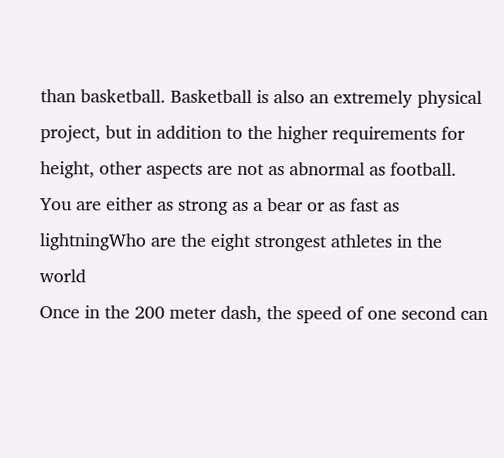than basketball. Basketball is also an extremely physical project, but in addition to the higher requirements for height, other aspects are not as abnormal as football. You are either as strong as a bear or as fast as lightningWho are the eight strongest athletes in the world
Once in the 200 meter dash, the speed of one second can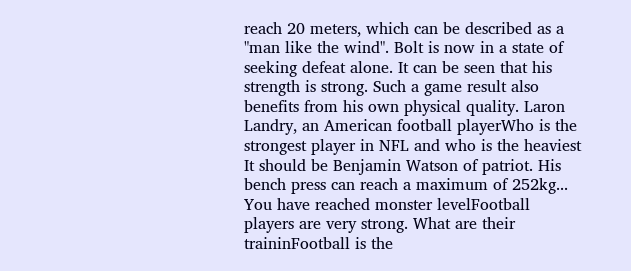reach 20 meters, which can be described as a "man like the wind". Bolt is now in a state of seeking defeat alone. It can be seen that his strength is strong. Such a game result also benefits from his own physical quality. Laron Landry, an American football playerWho is the strongest player in NFL and who is the heaviest
It should be Benjamin Watson of patriot. His bench press can reach a maximum of 252kg... You have reached monster levelFootball players are very strong. What are their traininFootball is the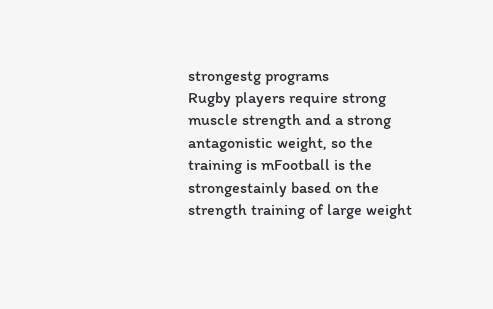strongestg programs
Rugby players require strong muscle strength and a strong antagonistic weight, so the training is mFootball is the strongestainly based on the strength training of large weight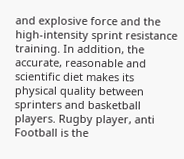and explosive force and the high-intensity sprint resistance training. In addition, the accurate, reasonable and scientific diet makes its physical quality between sprinters and basketball players. Rugby player, anti
Football is the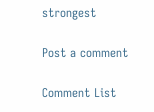strongest

Post a comment

Comment List